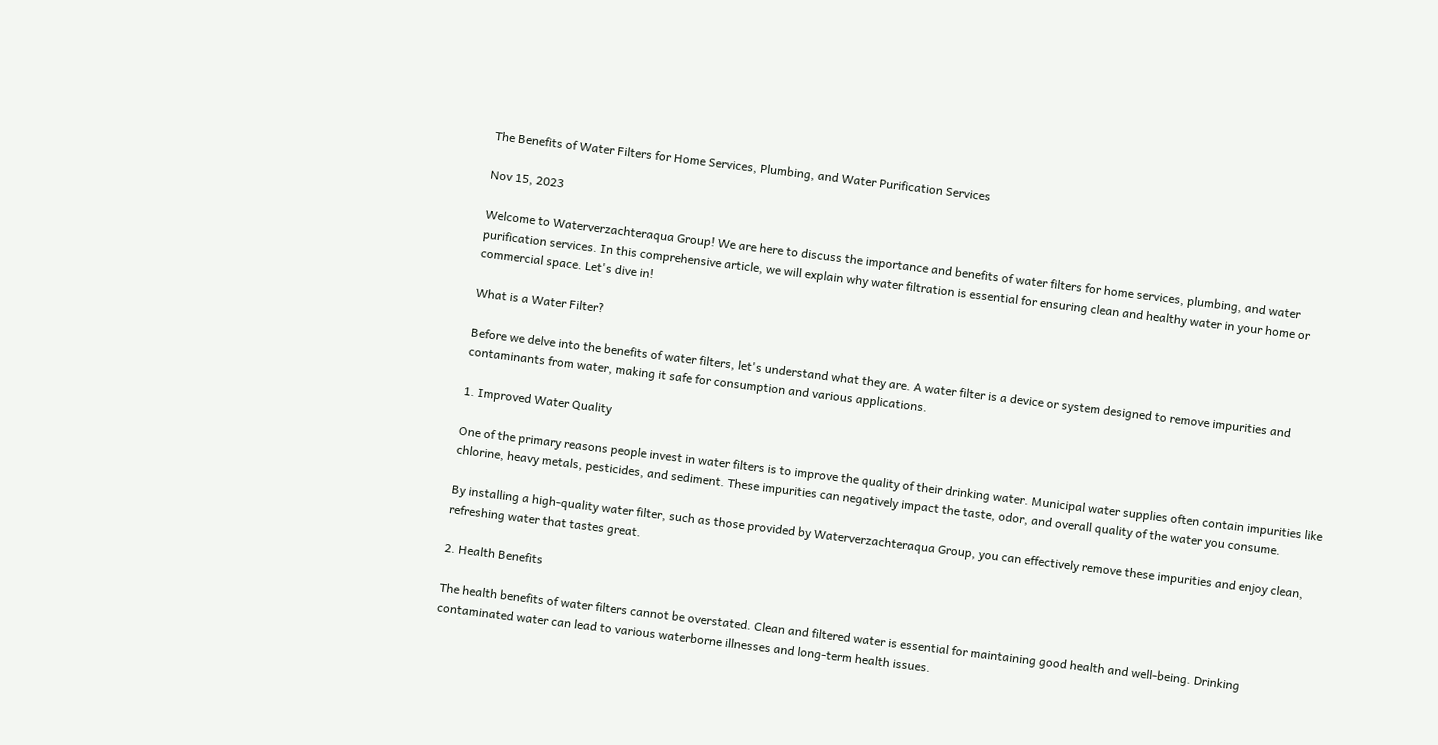The Benefits of Water Filters for Home Services, Plumbing, and Water Purification Services

Nov 15, 2023

Welcome to Waterverzachteraqua Group! We are here to discuss the importance and benefits of water filters for home services, plumbing, and water purification services. In this comprehensive article, we will explain why water filtration is essential for ensuring clean and healthy water in your home or commercial space. Let's dive in!

What is a Water Filter?

Before we delve into the benefits of water filters, let's understand what they are. A water filter is a device or system designed to remove impurities and contaminants from water, making it safe for consumption and various applications.

1. Improved Water Quality

One of the primary reasons people invest in water filters is to improve the quality of their drinking water. Municipal water supplies often contain impurities like chlorine, heavy metals, pesticides, and sediment. These impurities can negatively impact the taste, odor, and overall quality of the water you consume.

By installing a high-quality water filter, such as those provided by Waterverzachteraqua Group, you can effectively remove these impurities and enjoy clean, refreshing water that tastes great.

2. Health Benefits

The health benefits of water filters cannot be overstated. Clean and filtered water is essential for maintaining good health and well-being. Drinking contaminated water can lead to various waterborne illnesses and long-term health issues.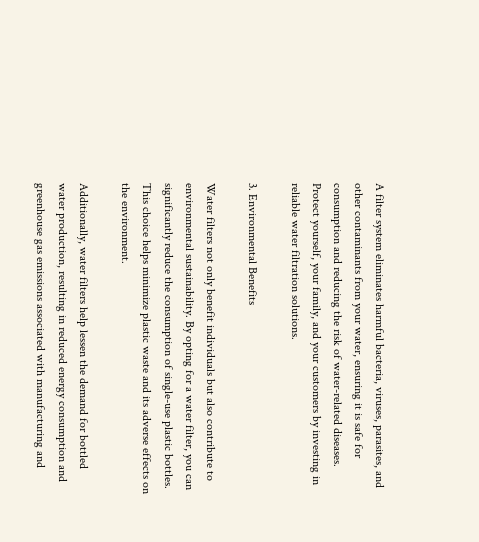A filter system eliminates harmful bacteria, viruses, parasites, and other contaminants from your water, ensuring it is safe for consumption and reducing the risk of water-related diseases. Protect yourself, your family, and your customers by investing in reliable water filtration solutions.

3. Environmental Benefits

Water filters not only benefit individuals but also contribute to environmental sustainability. By opting for a water filter, you can significantly reduce the consumption of single-use plastic bottles. This choice helps minimize plastic waste and its adverse effects on the environment.

Additionally, water filters help lessen the demand for bottled water production, resulting in reduced energy consumption and greenhouse gas emissions associated with manufacturing and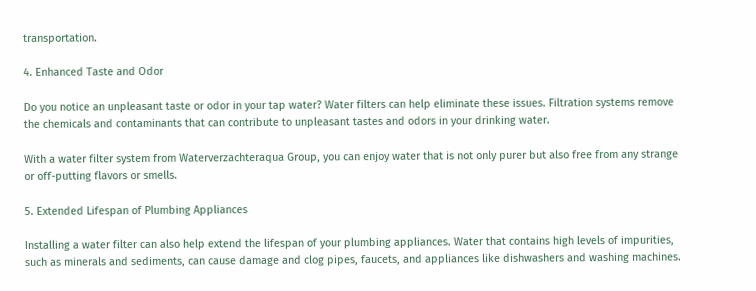transportation.

4. Enhanced Taste and Odor

Do you notice an unpleasant taste or odor in your tap water? Water filters can help eliminate these issues. Filtration systems remove the chemicals and contaminants that can contribute to unpleasant tastes and odors in your drinking water.

With a water filter system from Waterverzachteraqua Group, you can enjoy water that is not only purer but also free from any strange or off-putting flavors or smells.

5. Extended Lifespan of Plumbing Appliances

Installing a water filter can also help extend the lifespan of your plumbing appliances. Water that contains high levels of impurities, such as minerals and sediments, can cause damage and clog pipes, faucets, and appliances like dishwashers and washing machines.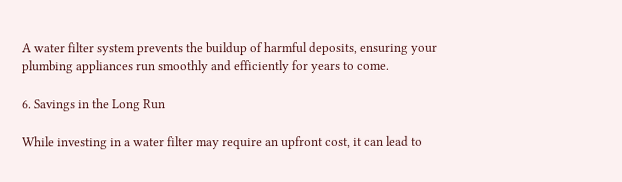A water filter system prevents the buildup of harmful deposits, ensuring your plumbing appliances run smoothly and efficiently for years to come.

6. Savings in the Long Run

While investing in a water filter may require an upfront cost, it can lead to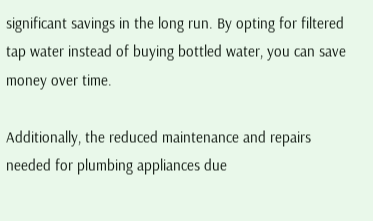significant savings in the long run. By opting for filtered tap water instead of buying bottled water, you can save money over time.

Additionally, the reduced maintenance and repairs needed for plumbing appliances due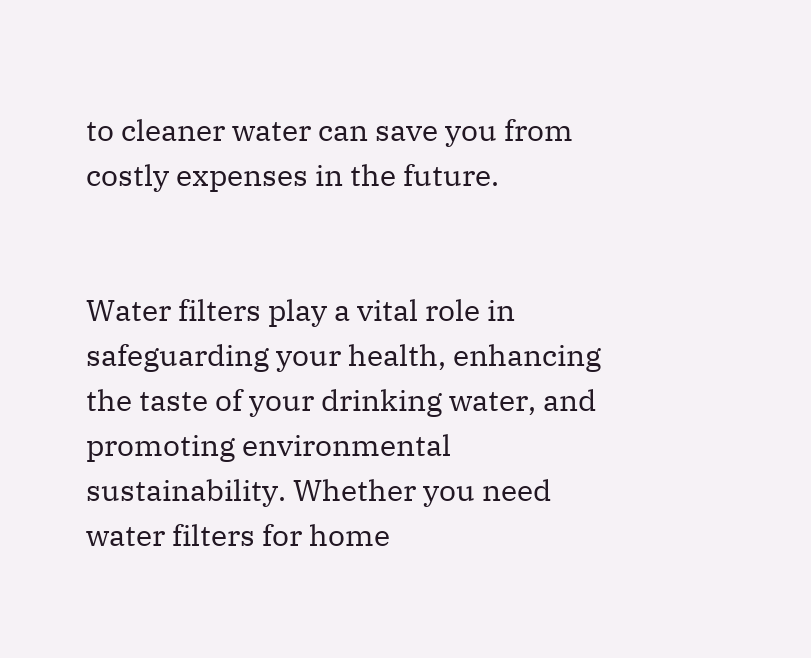to cleaner water can save you from costly expenses in the future.


Water filters play a vital role in safeguarding your health, enhancing the taste of your drinking water, and promoting environmental sustainability. Whether you need water filters for home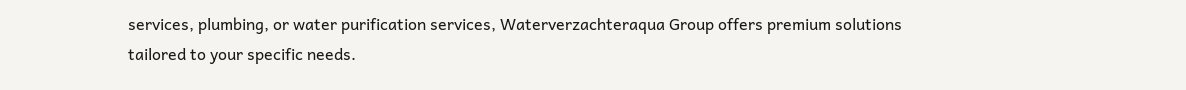services, plumbing, or water purification services, Waterverzachteraqua Group offers premium solutions tailored to your specific needs.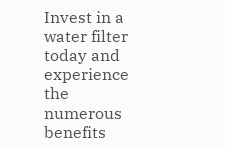Invest in a water filter today and experience the numerous benefits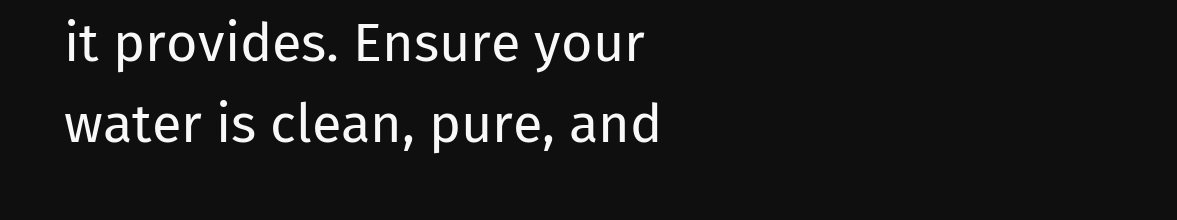it provides. Ensure your water is clean, pure, and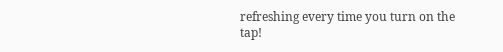refreshing every time you turn on the tap!